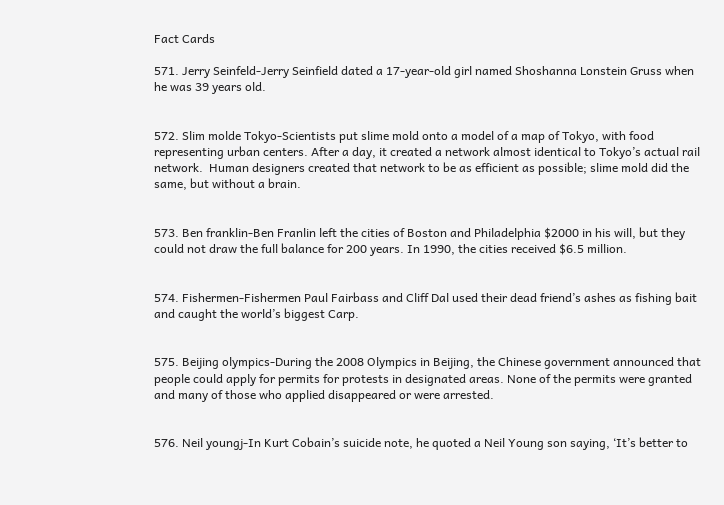Fact Cards

571. Jerry Seinfeld-Jerry Seinfield dated a 17-year-old girl named Shoshanna Lonstein Gruss when he was 39 years old.


572. Slim molde Tokyo-Scientists put slime mold onto a model of a map of Tokyo, with food representing urban centers. After a day, it created a network almost identical to Tokyo’s actual rail network.  Human designers created that network to be as efficient as possible; slime mold did the same, but without a brain.


573. Ben franklin-Ben Franlin left the cities of Boston and Philadelphia $2000 in his will, but they could not draw the full balance for 200 years. In 1990, the cities received $6.5 million.


574. Fishermen-Fishermen Paul Fairbass and Cliff Dal used their dead friend’s ashes as fishing bait and caught the world’s biggest Carp.


575. Beijing olympics-During the 2008 Olympics in Beijing, the Chinese government announced that people could apply for permits for protests in designated areas. None of the permits were granted and many of those who applied disappeared or were arrested.


576. Neil youngj-In Kurt Cobain’s suicide note, he quoted a Neil Young son saying, ‘It’s better to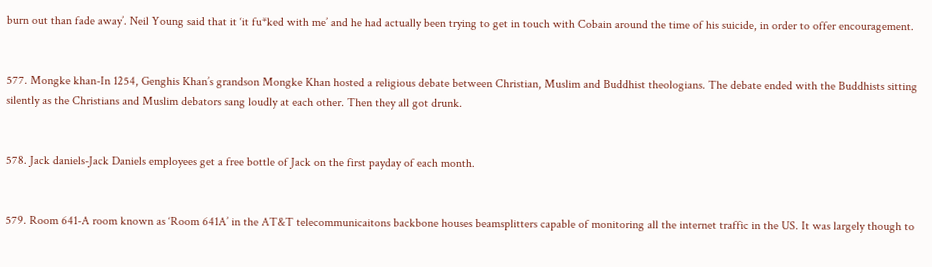burn out than fade away’. Neil Young said that it ‘it fu*ked with me’ and he had actually been trying to get in touch with Cobain around the time of his suicide, in order to offer encouragement.


577. Mongke khan-In 1254, Genghis Khan’s grandson Mongke Khan hosted a religious debate between Christian, Muslim and Buddhist theologians. The debate ended with the Buddhists sitting silently as the Christians and Muslim debators sang loudly at each other. Then they all got drunk.


578. Jack daniels-Jack Daniels employees get a free bottle of Jack on the first payday of each month.


579. Room 641-A room known as ‘Room 641A’ in the AT&T telecommunicaitons backbone houses beamsplitters capable of monitoring all the internet traffic in the US. It was largely though to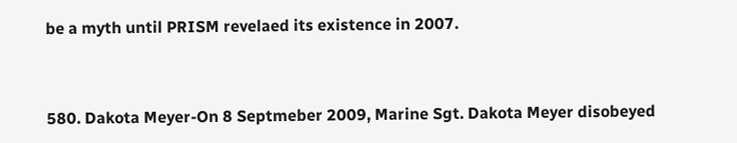be a myth until PRISM revelaed its existence in 2007.


580. Dakota Meyer-On 8 Septmeber 2009, Marine Sgt. Dakota Meyer disobeyed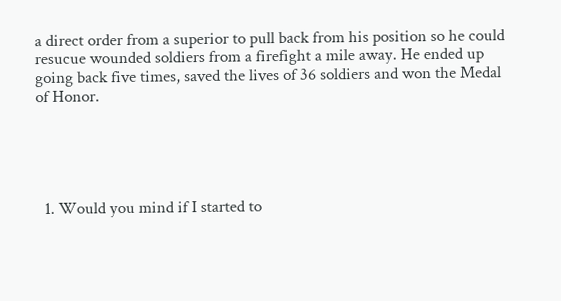a direct order from a superior to pull back from his position so he could resucue wounded soldiers from a firefight a mile away. He ended up going back five times, saved the lives of 36 soldiers and won the Medal of Honor.





  1. Would you mind if I started to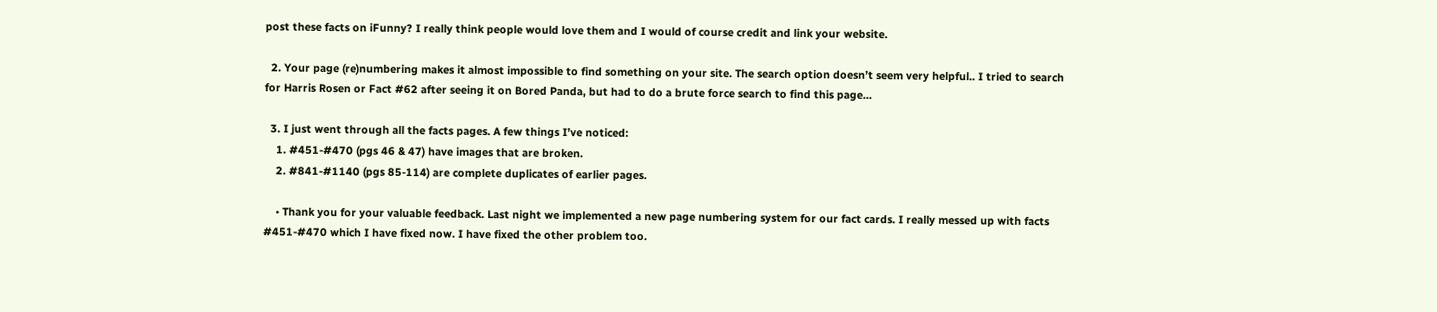post these facts on iFunny? I really think people would love them and I would of course credit and link your website.

  2. Your page (re)numbering makes it almost impossible to find something on your site. The search option doesn’t seem very helpful.. I tried to search for Harris Rosen or Fact #62 after seeing it on Bored Panda, but had to do a brute force search to find this page…

  3. I just went through all the facts pages. A few things I’ve noticed:
    1. #451-#470 (pgs 46 & 47) have images that are broken.
    2. #841-#1140 (pgs 85-114) are complete duplicates of earlier pages.

    • Thank you for your valuable feedback. Last night we implemented a new page numbering system for our fact cards. I really messed up with facts #451-#470 which I have fixed now. I have fixed the other problem too.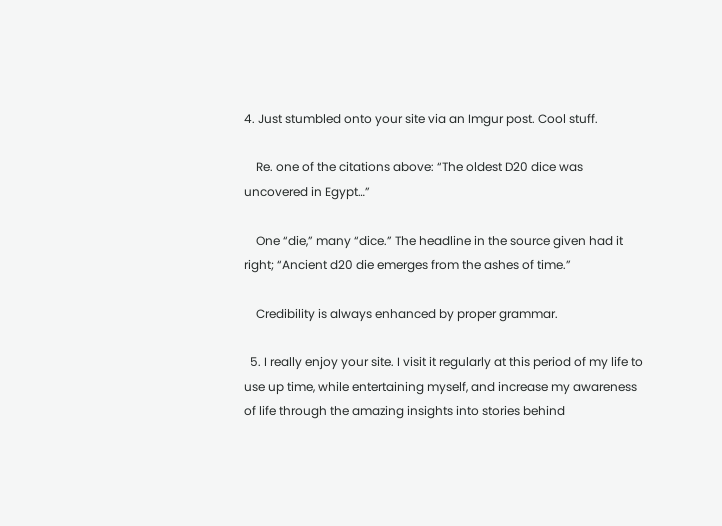4. Just stumbled onto your site via an Imgur post. Cool stuff.

    Re. one of the citations above: “The oldest D20 dice was uncovered in Egypt…”

    One “die,” many “dice.” The headline in the source given had it right; “Ancient d20 die emerges from the ashes of time.”

    Credibility is always enhanced by proper grammar.

  5. I really enjoy your site. I visit it regularly at this period of my life to use up time, while entertaining myself, and increase my awareness of life through the amazing insights into stories behind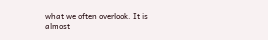what we often overlook. It is almost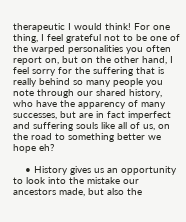therapeutic I would think! For one thing, I feel grateful not to be one of the warped personalities you often report on, but on the other hand, I feel sorry for the suffering that is really behind so many people you note through our shared history, who have the apparency of many successes, but are in fact imperfect and suffering souls like all of us, on the road to something better we hope eh?

    • History gives us an opportunity to look into the mistake our ancestors made, but also the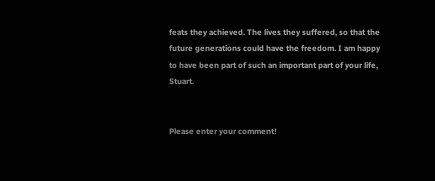feats they achieved. The lives they suffered, so that the future generations could have the freedom. I am happy to have been part of such an important part of your life, Stuart.


Please enter your comment!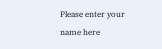Please enter your name here